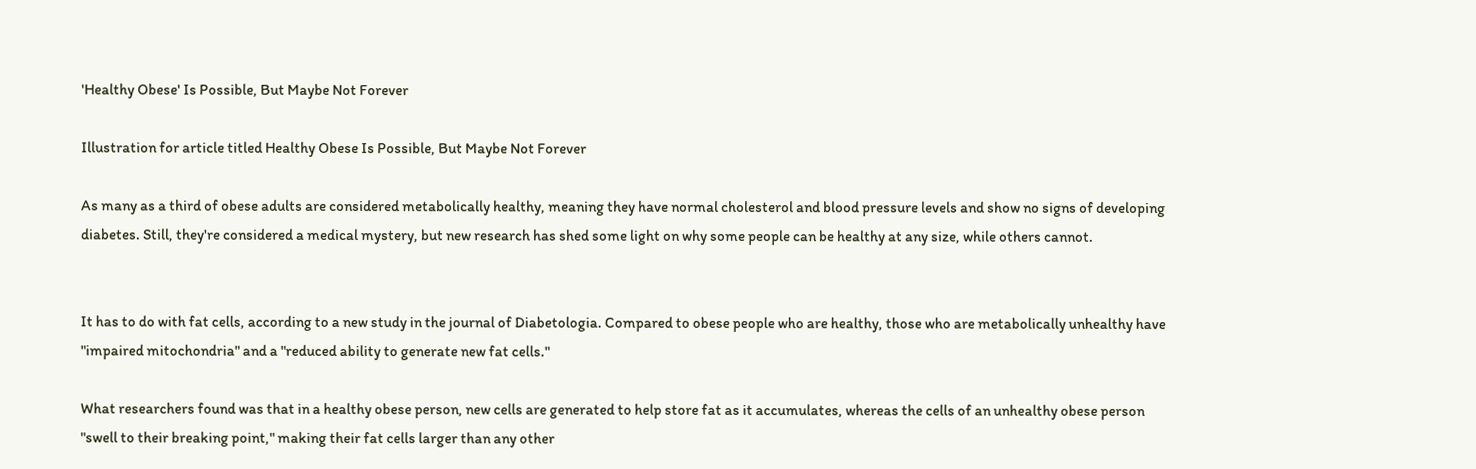'Healthy Obese' Is Possible, But Maybe Not Forever

Illustration for article titled Healthy Obese Is Possible, But Maybe Not Forever

As many as a third of obese adults are considered metabolically healthy, meaning they have normal cholesterol and blood pressure levels and show no signs of developing diabetes. Still, they're considered a medical mystery, but new research has shed some light on why some people can be healthy at any size, while others cannot.


It has to do with fat cells, according to a new study in the journal of Diabetologia. Compared to obese people who are healthy, those who are metabolically unhealthy have "impaired mitochondria" and a "reduced ability to generate new fat cells."

What researchers found was that in a healthy obese person, new cells are generated to help store fat as it accumulates, whereas the cells of an unhealthy obese person "swell to their breaking point," making their fat cells larger than any other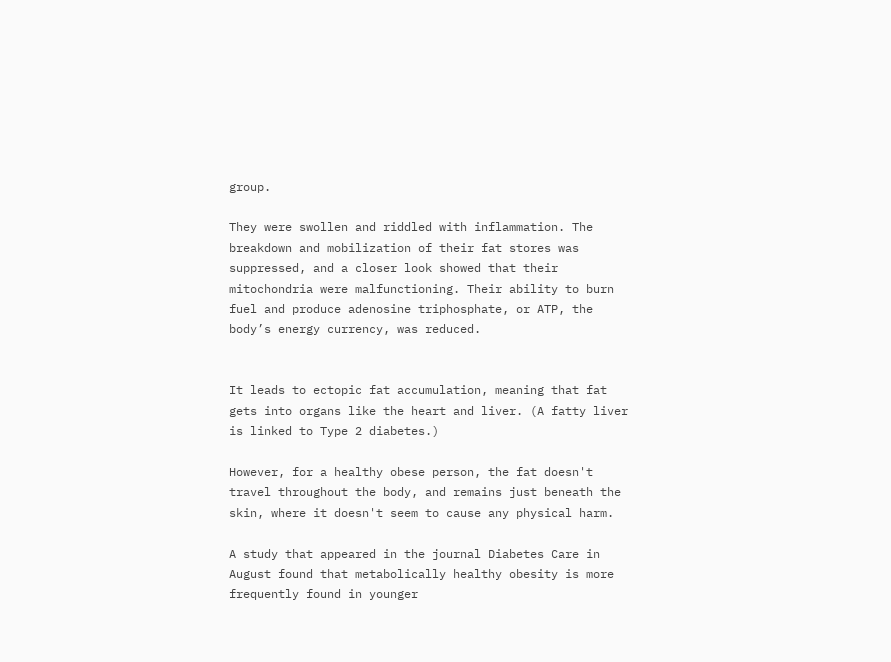group.

They were swollen and riddled with inflammation. The breakdown and mobilization of their fat stores was suppressed, and a closer look showed that their mitochondria were malfunctioning. Their ability to burn fuel and produce adenosine triphosphate, or ATP, the body’s energy currency, was reduced.


It leads to ectopic fat accumulation, meaning that fat gets into organs like the heart and liver. (A fatty liver is linked to Type 2 diabetes.)

However, for a healthy obese person, the fat doesn't travel throughout the body, and remains just beneath the skin, where it doesn't seem to cause any physical harm.

A study that appeared in the journal Diabetes Care in August found that metabolically healthy obesity is more frequently found in younger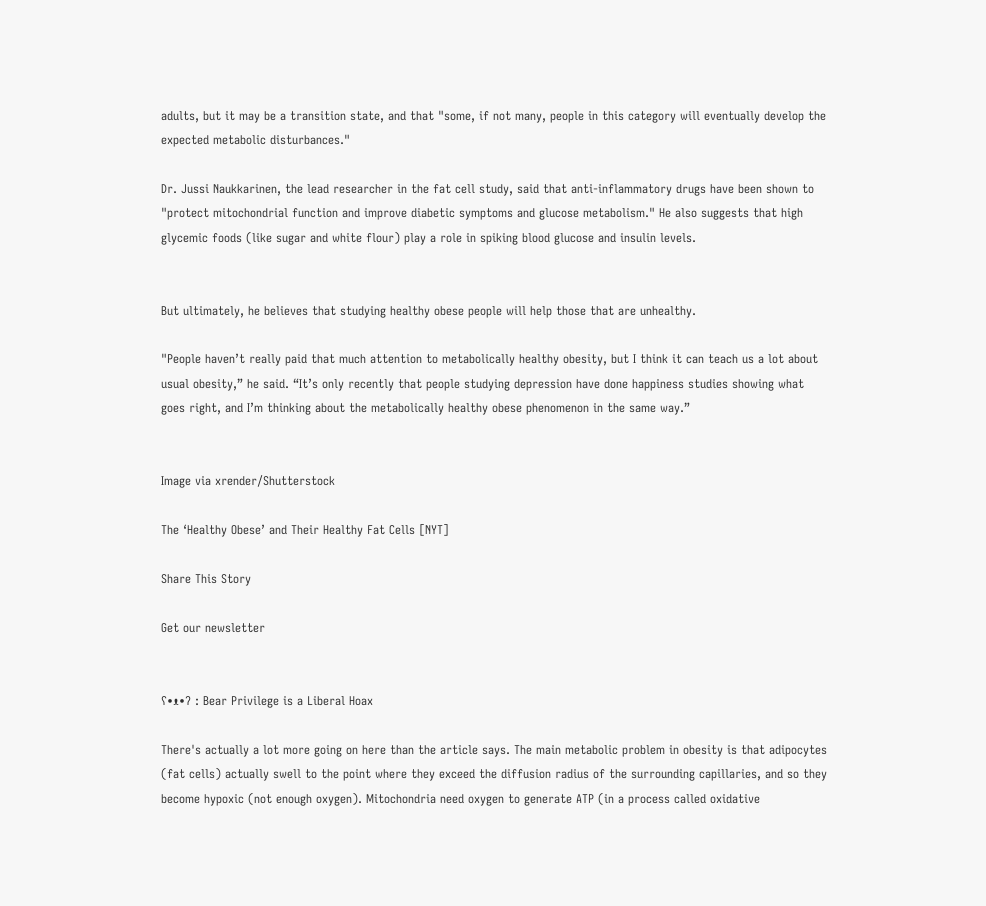adults, but it may be a transition state, and that "some, if not many, people in this category will eventually develop the expected metabolic disturbances."

Dr. Jussi Naukkarinen, the lead researcher in the fat cell study, said that anti-inflammatory drugs have been shown to "protect mitochondrial function and improve diabetic symptoms and glucose metabolism." He also suggests that high glycemic foods (like sugar and white flour) play a role in spiking blood glucose and insulin levels.


But ultimately, he believes that studying healthy obese people will help those that are unhealthy.

"People haven’t really paid that much attention to metabolically healthy obesity, but I think it can teach us a lot about usual obesity,” he said. “It’s only recently that people studying depression have done happiness studies showing what goes right, and I’m thinking about the metabolically healthy obese phenomenon in the same way.”


Image via xrender/Shutterstock

The ‘Healthy Obese’ and Their Healthy Fat Cells [NYT]

Share This Story

Get our newsletter


ʕ•ᴥ•ʔ : Bear Privilege is a Liberal Hoax

There's actually a lot more going on here than the article says. The main metabolic problem in obesity is that adipocytes (fat cells) actually swell to the point where they exceed the diffusion radius of the surrounding capillaries, and so they become hypoxic (not enough oxygen). Mitochondria need oxygen to generate ATP (in a process called oxidative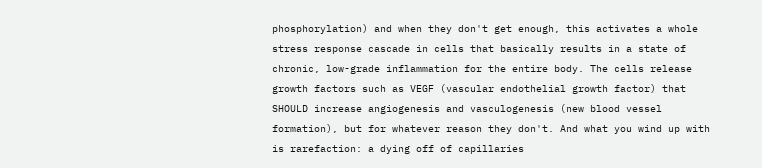phosphorylation) and when they don't get enough, this activates a whole stress response cascade in cells that basically results in a state of chronic, low-grade inflammation for the entire body. The cells release growth factors such as VEGF (vascular endothelial growth factor) that SHOULD increase angiogenesis and vasculogenesis (new blood vessel formation), but for whatever reason they don't. And what you wind up with is rarefaction: a dying off of capillaries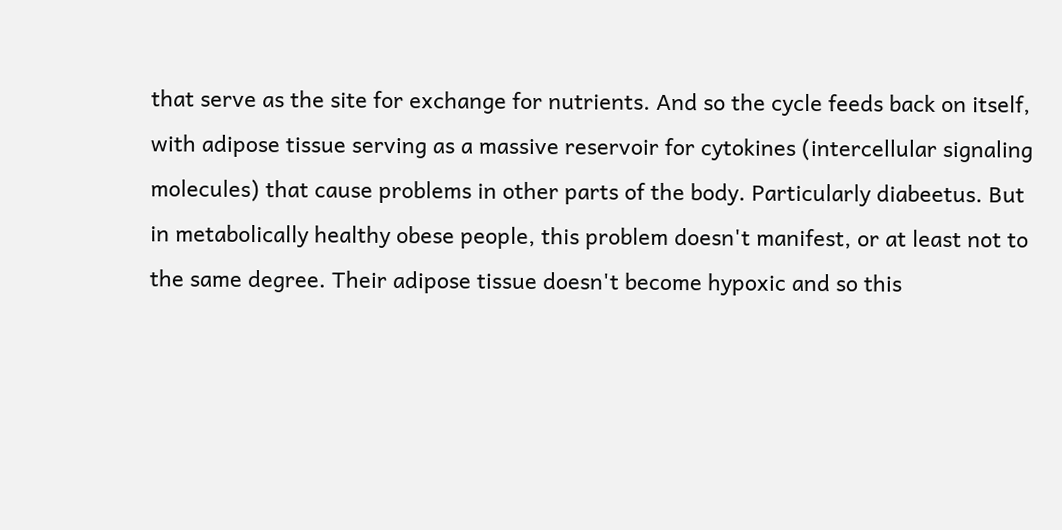that serve as the site for exchange for nutrients. And so the cycle feeds back on itself, with adipose tissue serving as a massive reservoir for cytokines (intercellular signaling molecules) that cause problems in other parts of the body. Particularly diabeetus. But in metabolically healthy obese people, this problem doesn't manifest, or at least not to the same degree. Their adipose tissue doesn't become hypoxic and so this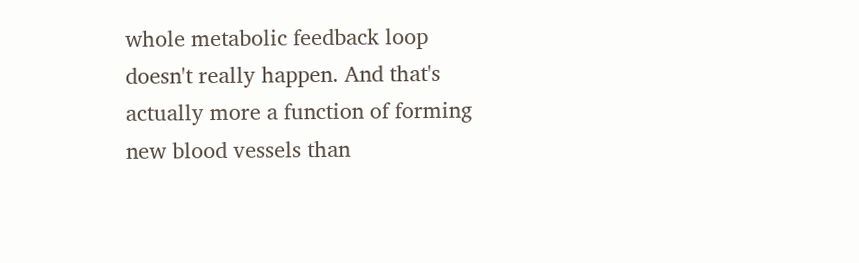whole metabolic feedback loop doesn't really happen. And that's actually more a function of forming new blood vessels than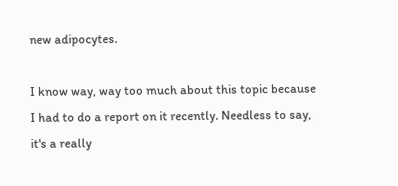new adipocytes.

I know way, way too much about this topic because I had to do a report on it recently. Needless to say, it's a really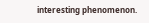interesting phenomenon.